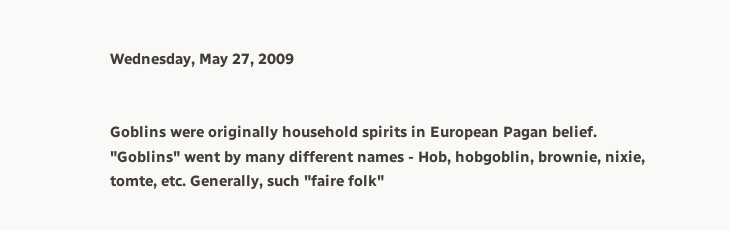Wednesday, May 27, 2009


Goblins were originally household spirits in European Pagan belief. "Goblins" went by many different names - Hob, hobgoblin, brownie, nixie, tomte, etc. Generally, such "faire folk"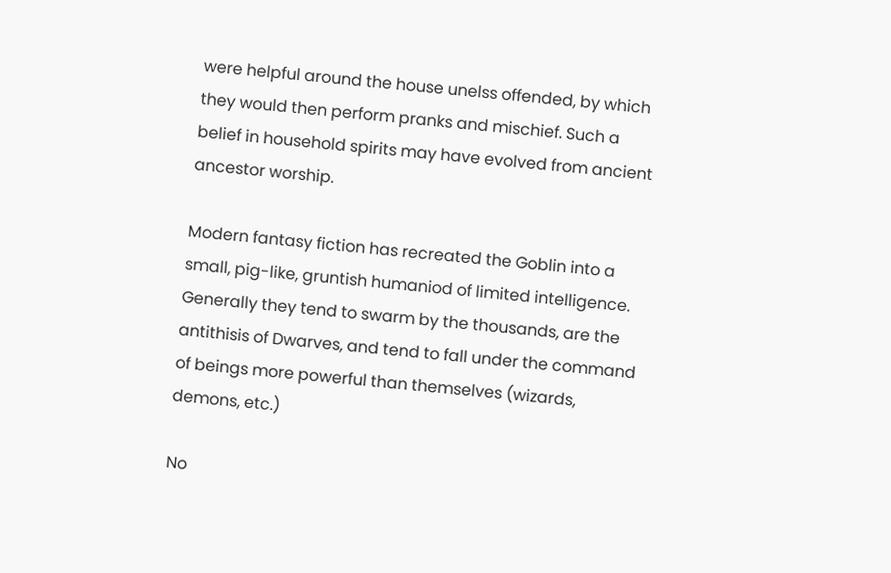were helpful around the house unelss offended, by which they would then perform pranks and mischief. Such a belief in household spirits may have evolved from ancient ancestor worship.

Modern fantasy fiction has recreated the Goblin into a small, pig-like, gruntish humaniod of limited intelligence. Generally they tend to swarm by the thousands, are the antithisis of Dwarves, and tend to fall under the command of beings more powerful than themselves (wizards, demons, etc.)

No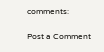comments:

Post a Comment